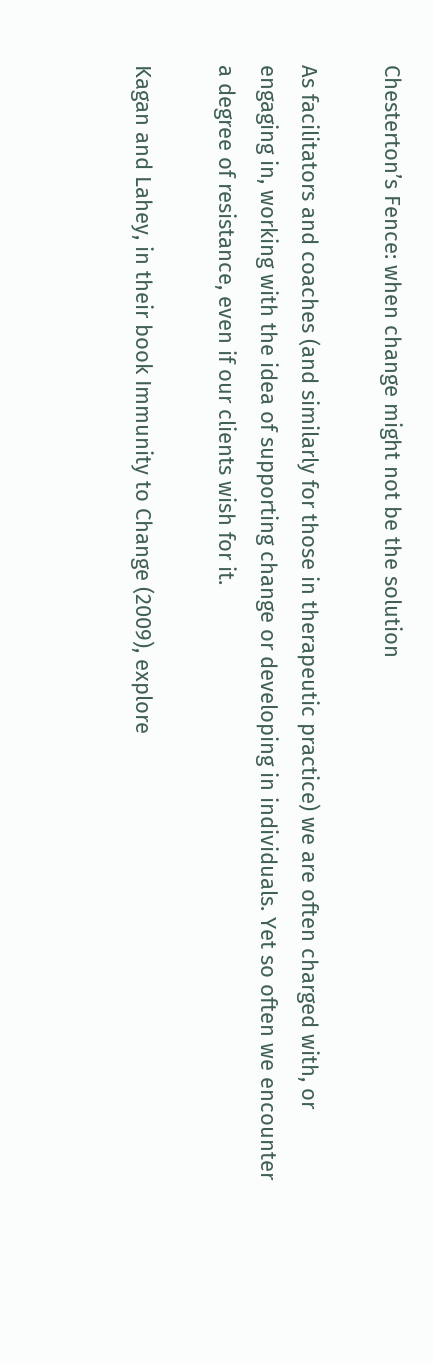Chesterton’s Fence: when change might not be the solution

As facilitators and coaches (and similarly for those in therapeutic practice) we are often charged with, or engaging in, working with the idea of supporting change or developing in individuals. Yet so often we encounter a degree of resistance, even if our clients wish for it.

Kagan and Lahey, in their book Immunity to Change (2009), explore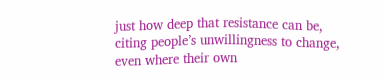just how deep that resistance can be, citing people’s unwillingness to change, even where their own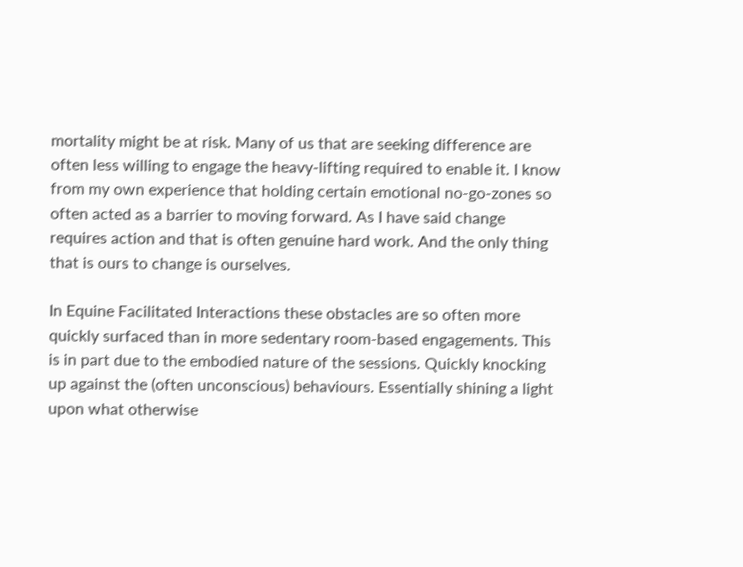mortality might be at risk. Many of us that are seeking difference are often less willing to engage the heavy-lifting required to enable it. I know from my own experience that holding certain emotional no-go-zones so often acted as a barrier to moving forward. As I have said change requires action and that is often genuine hard work. And the only thing that is ours to change is ourselves.

In Equine Facilitated Interactions these obstacles are so often more quickly surfaced than in more sedentary room-based engagements. This is in part due to the embodied nature of the sessions. Quickly knocking up against the (often unconscious) behaviours. Essentially shining a light upon what otherwise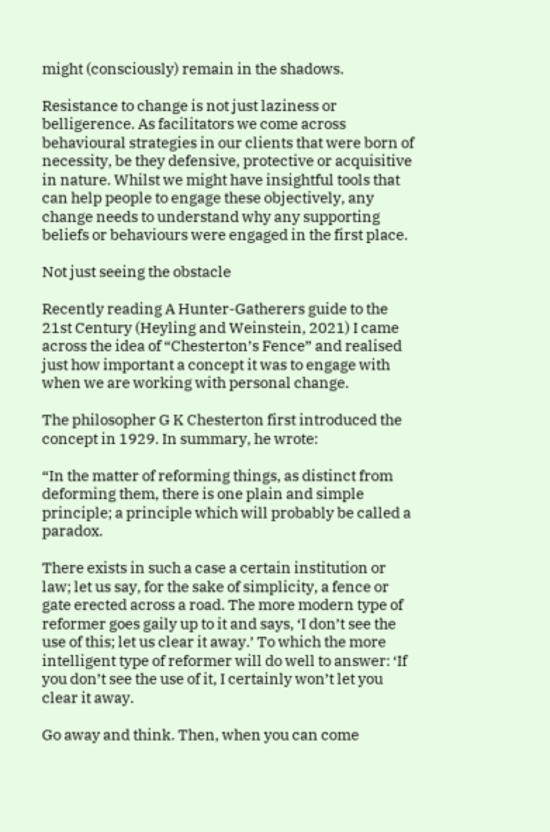might (consciously) remain in the shadows.

Resistance to change is not just laziness or belligerence. As facilitators we come across behavioural strategies in our clients that were born of necessity, be they defensive, protective or acquisitive in nature. Whilst we might have insightful tools that can help people to engage these objectively, any change needs to understand why any supporting beliefs or behaviours were engaged in the first place.

Not just seeing the obstacle

Recently reading A Hunter-Gatherers guide to the 21st Century (Heyling and Weinstein, 2021) I came across the idea of “Chesterton’s Fence” and realised just how important a concept it was to engage with when we are working with personal change.

The philosopher G K Chesterton first introduced the concept in 1929. In summary, he wrote:

“In the matter of reforming things, as distinct from deforming them, there is one plain and simple principle; a principle which will probably be called a paradox.

There exists in such a case a certain institution or law; let us say, for the sake of simplicity, a fence or gate erected across a road. The more modern type of reformer goes gaily up to it and says, ‘I don’t see the use of this; let us clear it away.’ To which the more intelligent type of reformer will do well to answer: ‘If you don’t see the use of it, I certainly won’t let you clear it away.

Go away and think. Then, when you can come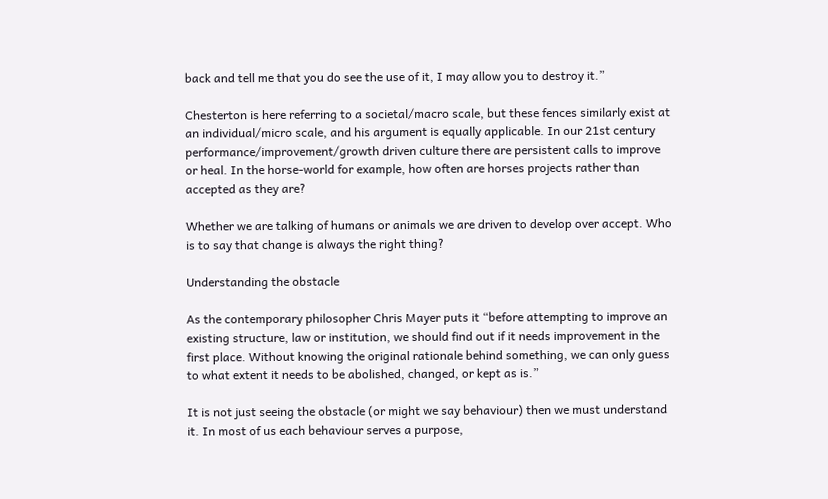back and tell me that you do see the use of it, I may allow you to destroy it.”

Chesterton is here referring to a societal/macro scale, but these fences similarly exist at an individual/micro scale, and his argument is equally applicable. In our 21st century performance/improvement/growth driven culture there are persistent calls to improve or heal. In the horse-world for example, how often are horses projects rather than accepted as they are?

Whether we are talking of humans or animals we are driven to develop over accept. Who is to say that change is always the right thing?

Understanding the obstacle

As the contemporary philosopher Chris Mayer puts it “before attempting to improve an existing structure, law or institution, we should find out if it needs improvement in the first place. Without knowing the original rationale behind something, we can only guess to what extent it needs to be abolished, changed, or kept as is.”

It is not just seeing the obstacle (or might we say behaviour) then we must understand it. In most of us each behaviour serves a purpose,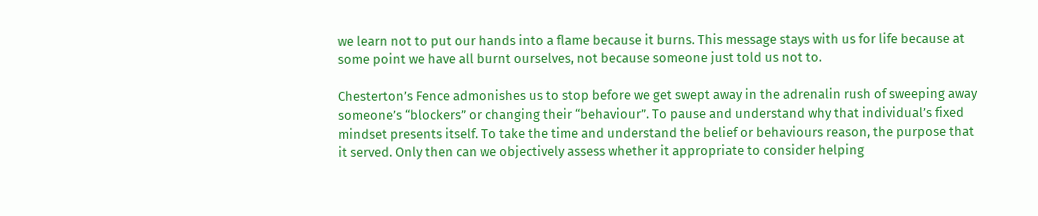we learn not to put our hands into a flame because it burns. This message stays with us for life because at some point we have all burnt ourselves, not because someone just told us not to.

Chesterton’s Fence admonishes us to stop before we get swept away in the adrenalin rush of sweeping away someone’s “blockers” or changing their “behaviour”. To pause and understand why that individual’s fixed mindset presents itself. To take the time and understand the belief or behaviours reason, the purpose that it served. Only then can we objectively assess whether it appropriate to consider helping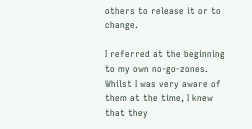others to release it or to change.

I referred at the beginning to my own no-go-zones. Whilst I was very aware of them at the time, I knew that they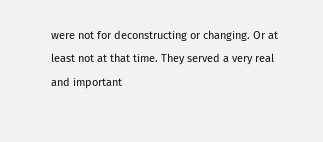were not for deconstructing or changing. Or at least not at that time. They served a very real and important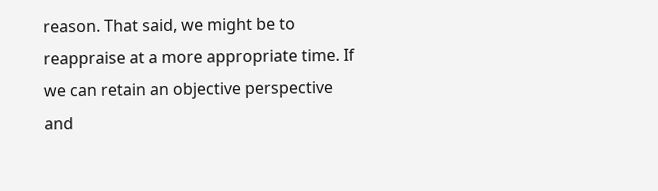reason. That said, we might be to reappraise at a more appropriate time. If we can retain an objective perspective and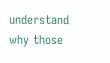understand why those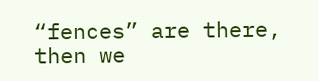“fences” are there, then we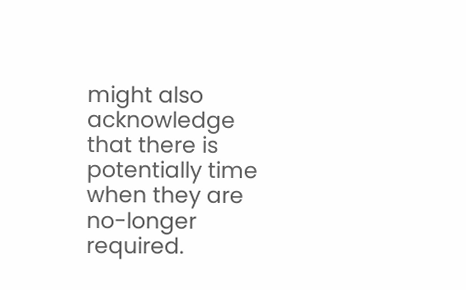might also acknowledge that there is potentially time when they are no-longer required.